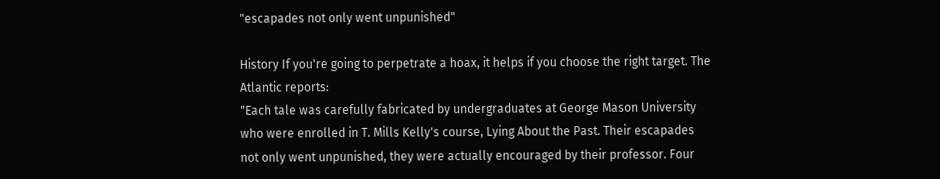"escapades not only went unpunished"

History If you're going to perpetrate a hoax, it helps if you choose the right target. The Atlantic reports:
"Each tale was carefully fabricated by undergraduates at George Mason University who were enrolled in T. Mills Kelly's course, Lying About the Past. Their escapades not only went unpunished, they were actually encouraged by their professor. Four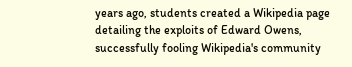years ago, students created a Wikipedia page detailing the exploits of Edward Owens, successfully fooling Wikipedia's community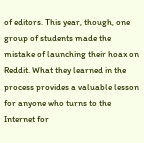of editors. This year, though, one group of students made the mistake of launching their hoax on Reddit. What they learned in the process provides a valuable lesson for anyone who turns to the Internet for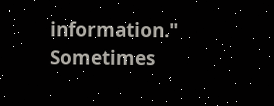information."
Sometimes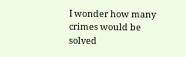I wonder how many crimes would be solved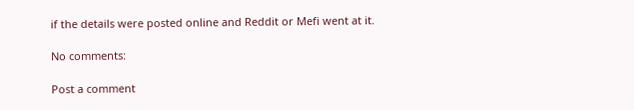if the details were posted online and Reddit or Mefi went at it.

No comments:

Post a comment